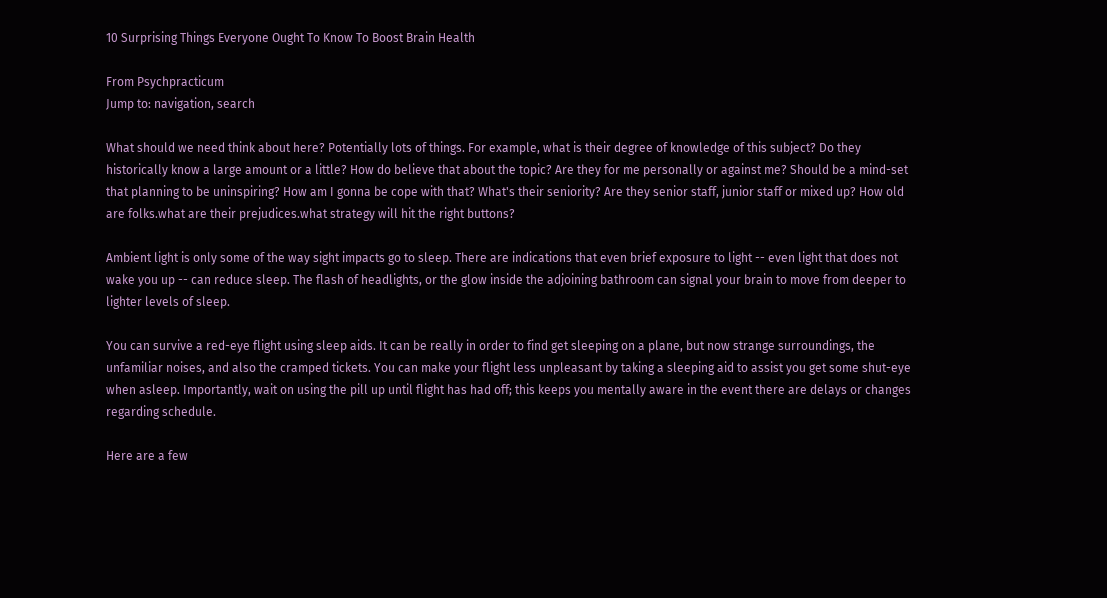10 Surprising Things Everyone Ought To Know To Boost Brain Health

From Psychpracticum
Jump to: navigation, search

What should we need think about here? Potentially lots of things. For example, what is their degree of knowledge of this subject? Do they historically know a large amount or a little? How do believe that about the topic? Are they for me personally or against me? Should be a mind-set that planning to be uninspiring? How am I gonna be cope with that? What's their seniority? Are they senior staff, junior staff or mixed up? How old are folks.what are their prejudices.what strategy will hit the right buttons?

Ambient light is only some of the way sight impacts go to sleep. There are indications that even brief exposure to light -- even light that does not wake you up -- can reduce sleep. The flash of headlights, or the glow inside the adjoining bathroom can signal your brain to move from deeper to lighter levels of sleep.

You can survive a red-eye flight using sleep aids. It can be really in order to find get sleeping on a plane, but now strange surroundings, the unfamiliar noises, and also the cramped tickets. You can make your flight less unpleasant by taking a sleeping aid to assist you get some shut-eye when asleep. Importantly, wait on using the pill up until flight has had off; this keeps you mentally aware in the event there are delays or changes regarding schedule.

Here are a few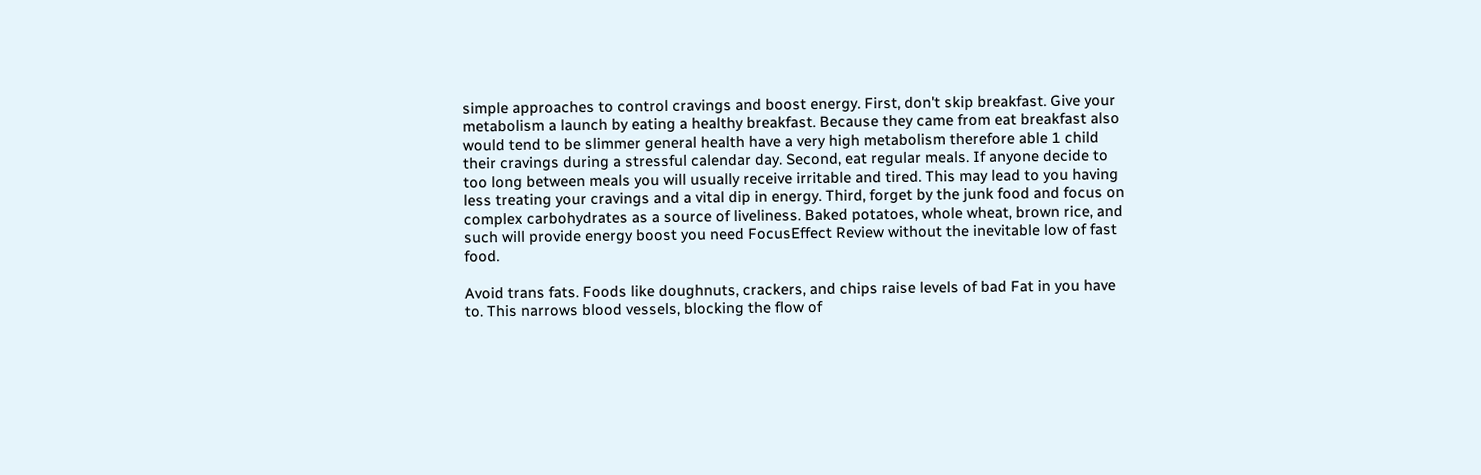simple approaches to control cravings and boost energy. First, don't skip breakfast. Give your metabolism a launch by eating a healthy breakfast. Because they came from eat breakfast also would tend to be slimmer general health have a very high metabolism therefore able 1 child their cravings during a stressful calendar day. Second, eat regular meals. If anyone decide to too long between meals you will usually receive irritable and tired. This may lead to you having less treating your cravings and a vital dip in energy. Third, forget by the junk food and focus on complex carbohydrates as a source of liveliness. Baked potatoes, whole wheat, brown rice, and such will provide energy boost you need FocusEffect Review without the inevitable low of fast food.

Avoid trans fats. Foods like doughnuts, crackers, and chips raise levels of bad Fat in you have to. This narrows blood vessels, blocking the flow of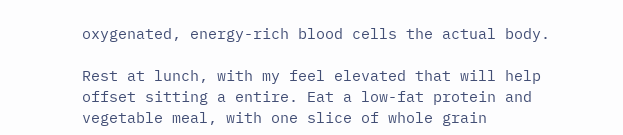oxygenated, energy-rich blood cells the actual body.

Rest at lunch, with my feel elevated that will help offset sitting a entire. Eat a low-fat protein and vegetable meal, with one slice of whole grain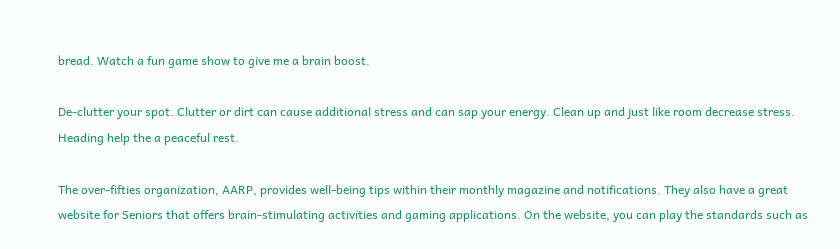bread. Watch a fun game show to give me a brain boost.

De-clutter your spot. Clutter or dirt can cause additional stress and can sap your energy. Clean up and just like room decrease stress. Heading help the a peaceful rest.

The over-fifties organization, AARP, provides well-being tips within their monthly magazine and notifications. They also have a great website for Seniors that offers brain-stimulating activities and gaming applications. On the website, you can play the standards such as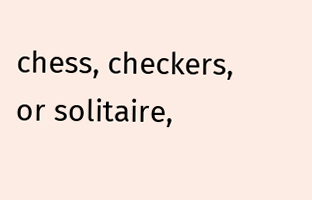chess, checkers, or solitaire,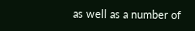as well as a number of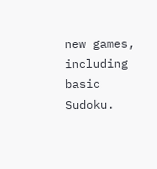new games, including basic Sudoku.